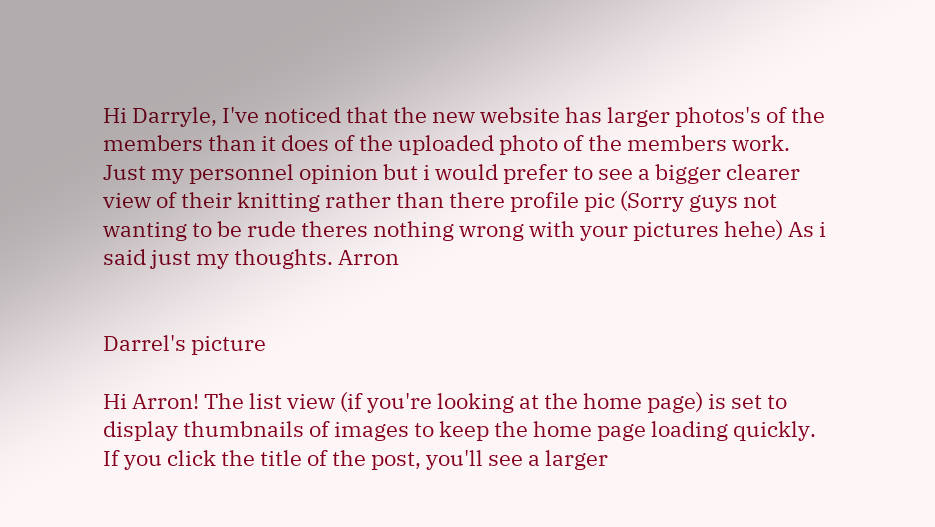Hi Darryle, I've noticed that the new website has larger photos's of the members than it does of the uploaded photo of the members work. Just my personnel opinion but i would prefer to see a bigger clearer view of their knitting rather than there profile pic (Sorry guys not wanting to be rude theres nothing wrong with your pictures hehe) As i said just my thoughts. Arron


Darrel's picture

Hi Arron! The list view (if you're looking at the home page) is set to display thumbnails of images to keep the home page loading quickly. If you click the title of the post, you'll see a larger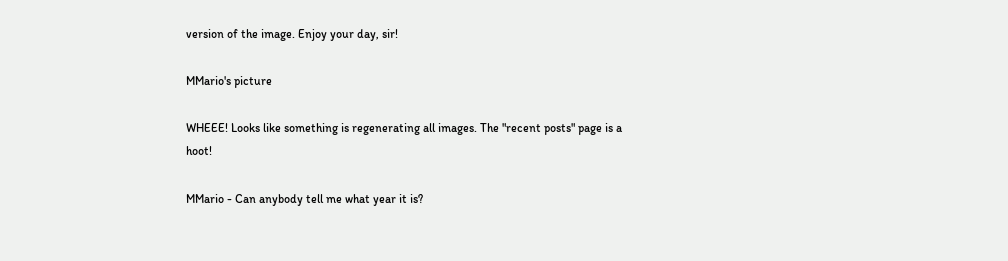version of the image. Enjoy your day, sir!

MMario's picture

WHEEE! Looks like something is regenerating all images. The "recent posts" page is a hoot!

MMario - Can anybody tell me what year it is?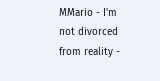MMario - I'm not divorced from reality -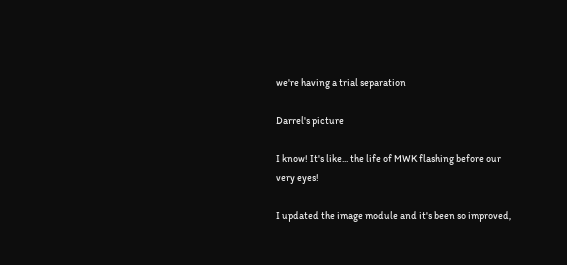we're having a trial separation

Darrel's picture

I know! It's like... the life of MWK flashing before our very eyes!

I updated the image module and it's been so improved,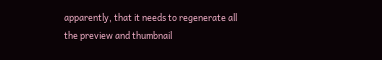apparently, that it needs to regenerate all the preview and thumbnail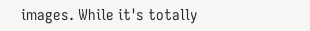images. While it's totally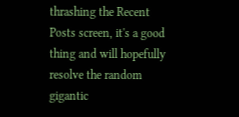thrashing the Recent Posts screen, it's a good thing and will hopefully resolve the random gigantic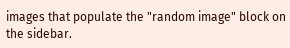images that populate the "random image" block on the sidebar.